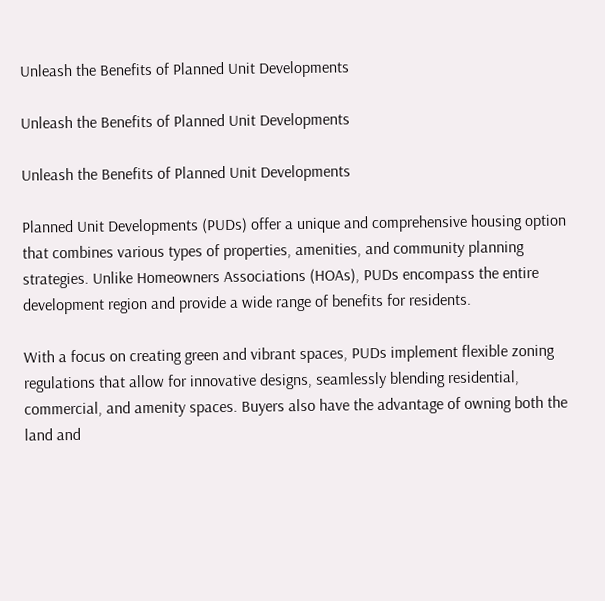Unleash the Benefits of Planned Unit Developments

Unleash the Benefits of Planned Unit Developments

Unleash the Benefits of Planned Unit Developments

Planned Unit Developments (PUDs) offer a unique and comprehensive housing option that combines various types of properties, amenities, and community planning strategies. Unlike Homeowners Associations (HOAs), PUDs encompass the entire development region and provide a wide range of benefits for residents.

With a focus on creating green and vibrant spaces, PUDs implement flexible zoning regulations that allow for innovative designs, seamlessly blending residential, commercial, and amenity spaces. Buyers also have the advantage of owning both the land and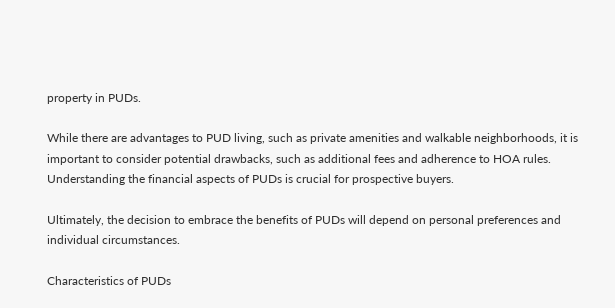property in PUDs.

While there are advantages to PUD living, such as private amenities and walkable neighborhoods, it is important to consider potential drawbacks, such as additional fees and adherence to HOA rules. Understanding the financial aspects of PUDs is crucial for prospective buyers.

Ultimately, the decision to embrace the benefits of PUDs will depend on personal preferences and individual circumstances.

Characteristics of PUDs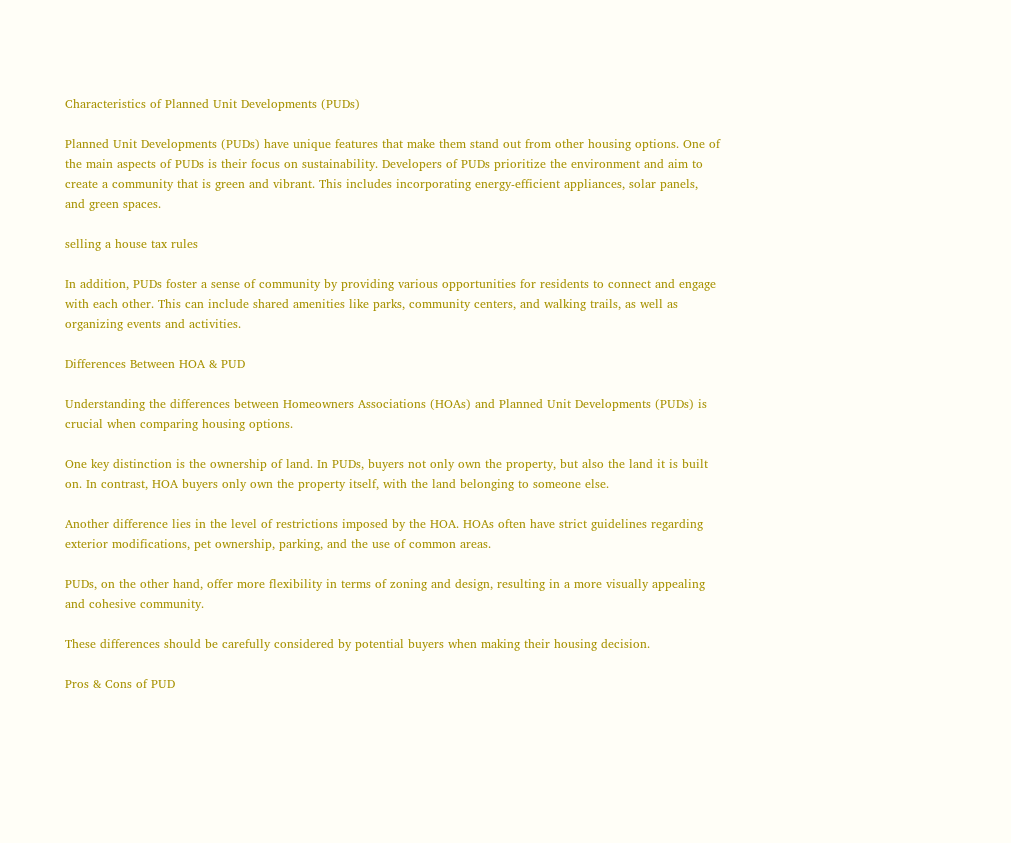Characteristics of Planned Unit Developments (PUDs)

Planned Unit Developments (PUDs) have unique features that make them stand out from other housing options. One of the main aspects of PUDs is their focus on sustainability. Developers of PUDs prioritize the environment and aim to create a community that is green and vibrant. This includes incorporating energy-efficient appliances, solar panels, and green spaces.

selling a house tax rules

In addition, PUDs foster a sense of community by providing various opportunities for residents to connect and engage with each other. This can include shared amenities like parks, community centers, and walking trails, as well as organizing events and activities.

Differences Between HOA & PUD

Understanding the differences between Homeowners Associations (HOAs) and Planned Unit Developments (PUDs) is crucial when comparing housing options.

One key distinction is the ownership of land. In PUDs, buyers not only own the property, but also the land it is built on. In contrast, HOA buyers only own the property itself, with the land belonging to someone else.

Another difference lies in the level of restrictions imposed by the HOA. HOAs often have strict guidelines regarding exterior modifications, pet ownership, parking, and the use of common areas.

PUDs, on the other hand, offer more flexibility in terms of zoning and design, resulting in a more visually appealing and cohesive community.

These differences should be carefully considered by potential buyers when making their housing decision.

Pros & Cons of PUD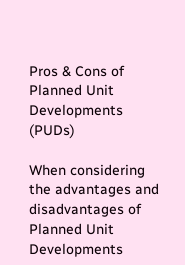Pros & Cons of Planned Unit Developments (PUDs)

When considering the advantages and disadvantages of Planned Unit Developments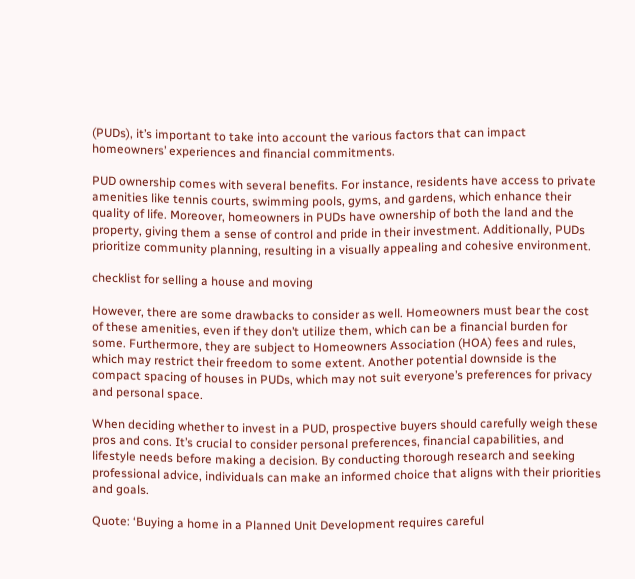(PUDs), it’s important to take into account the various factors that can impact homeowners’ experiences and financial commitments.

PUD ownership comes with several benefits. For instance, residents have access to private amenities like tennis courts, swimming pools, gyms, and gardens, which enhance their quality of life. Moreover, homeowners in PUDs have ownership of both the land and the property, giving them a sense of control and pride in their investment. Additionally, PUDs prioritize community planning, resulting in a visually appealing and cohesive environment.

checklist for selling a house and moving

However, there are some drawbacks to consider as well. Homeowners must bear the cost of these amenities, even if they don’t utilize them, which can be a financial burden for some. Furthermore, they are subject to Homeowners Association (HOA) fees and rules, which may restrict their freedom to some extent. Another potential downside is the compact spacing of houses in PUDs, which may not suit everyone’s preferences for privacy and personal space.

When deciding whether to invest in a PUD, prospective buyers should carefully weigh these pros and cons. It’s crucial to consider personal preferences, financial capabilities, and lifestyle needs before making a decision. By conducting thorough research and seeking professional advice, individuals can make an informed choice that aligns with their priorities and goals.

Quote: ‘Buying a home in a Planned Unit Development requires careful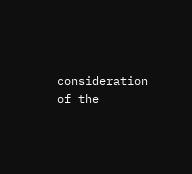consideration of the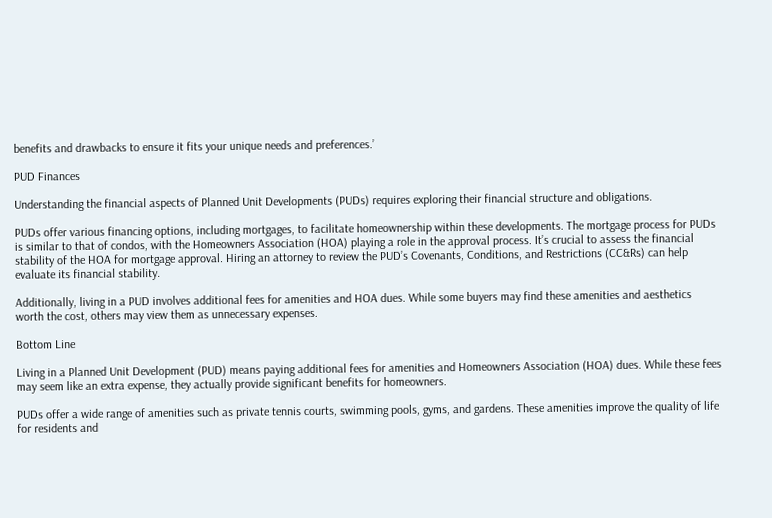benefits and drawbacks to ensure it fits your unique needs and preferences.’

PUD Finances

Understanding the financial aspects of Planned Unit Developments (PUDs) requires exploring their financial structure and obligations.

PUDs offer various financing options, including mortgages, to facilitate homeownership within these developments. The mortgage process for PUDs is similar to that of condos, with the Homeowners Association (HOA) playing a role in the approval process. It’s crucial to assess the financial stability of the HOA for mortgage approval. Hiring an attorney to review the PUD’s Covenants, Conditions, and Restrictions (CC&Rs) can help evaluate its financial stability.

Additionally, living in a PUD involves additional fees for amenities and HOA dues. While some buyers may find these amenities and aesthetics worth the cost, others may view them as unnecessary expenses.

Bottom Line

Living in a Planned Unit Development (PUD) means paying additional fees for amenities and Homeowners Association (HOA) dues. While these fees may seem like an extra expense, they actually provide significant benefits for homeowners.

PUDs offer a wide range of amenities such as private tennis courts, swimming pools, gyms, and gardens. These amenities improve the quality of life for residents and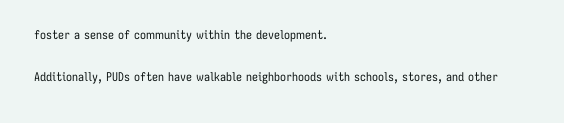foster a sense of community within the development.

Additionally, PUDs often have walkable neighborhoods with schools, stores, and other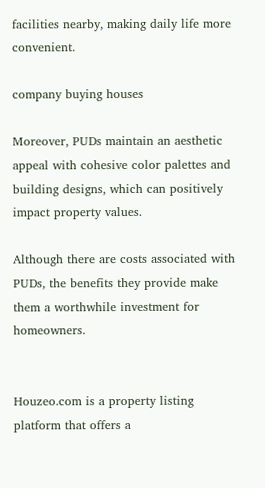facilities nearby, making daily life more convenient.

company buying houses

Moreover, PUDs maintain an aesthetic appeal with cohesive color palettes and building designs, which can positively impact property values.

Although there are costs associated with PUDs, the benefits they provide make them a worthwhile investment for homeowners.


Houzeo.com is a property listing platform that offers a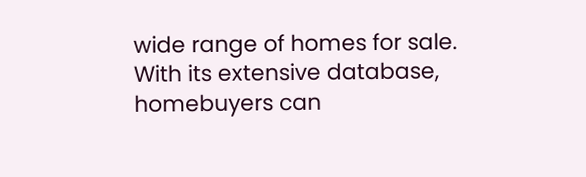wide range of homes for sale. With its extensive database, homebuyers can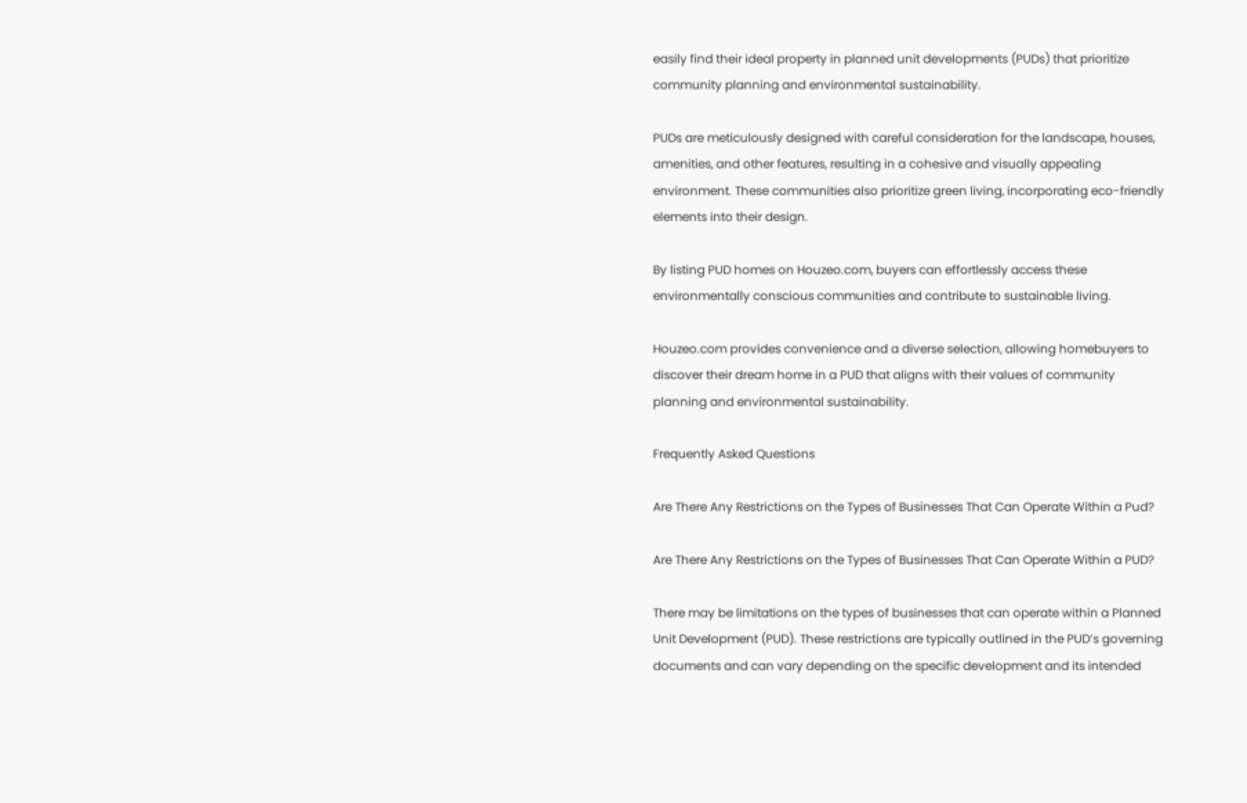easily find their ideal property in planned unit developments (PUDs) that prioritize community planning and environmental sustainability.

PUDs are meticulously designed with careful consideration for the landscape, houses, amenities, and other features, resulting in a cohesive and visually appealing environment. These communities also prioritize green living, incorporating eco-friendly elements into their design.

By listing PUD homes on Houzeo.com, buyers can effortlessly access these environmentally conscious communities and contribute to sustainable living.

Houzeo.com provides convenience and a diverse selection, allowing homebuyers to discover their dream home in a PUD that aligns with their values of community planning and environmental sustainability.

Frequently Asked Questions

Are There Any Restrictions on the Types of Businesses That Can Operate Within a Pud?

Are There Any Restrictions on the Types of Businesses That Can Operate Within a PUD?

There may be limitations on the types of businesses that can operate within a Planned Unit Development (PUD). These restrictions are typically outlined in the PUD’s governing documents and can vary depending on the specific development and its intended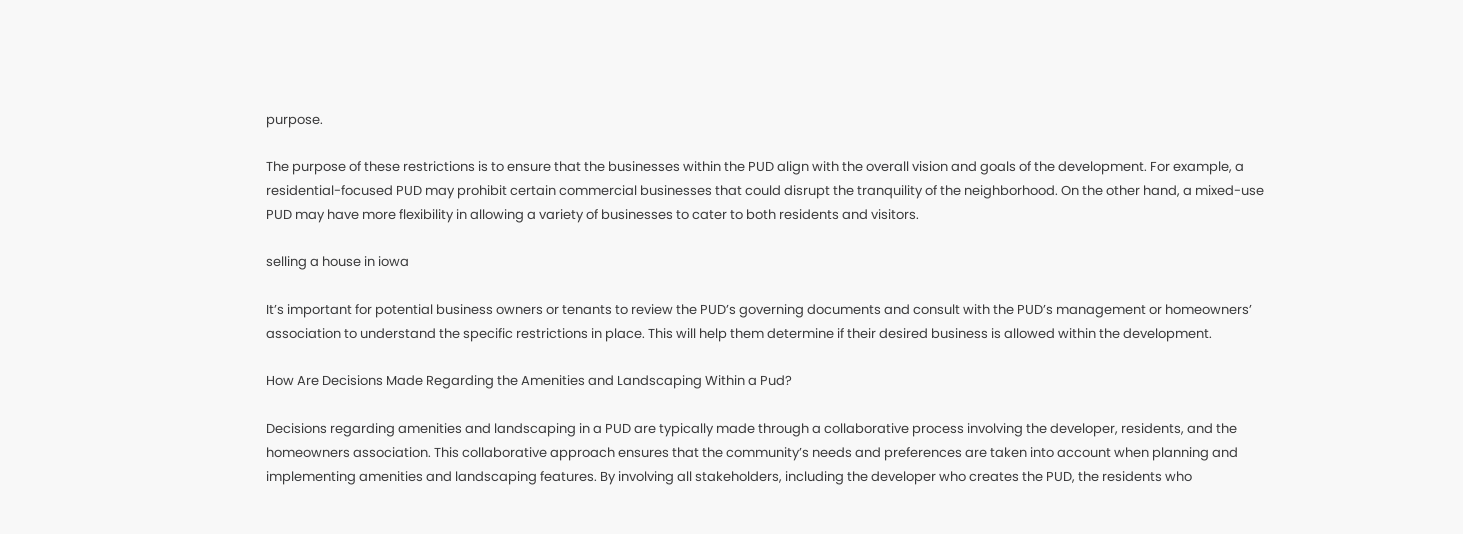purpose.

The purpose of these restrictions is to ensure that the businesses within the PUD align with the overall vision and goals of the development. For example, a residential-focused PUD may prohibit certain commercial businesses that could disrupt the tranquility of the neighborhood. On the other hand, a mixed-use PUD may have more flexibility in allowing a variety of businesses to cater to both residents and visitors.

selling a house in iowa

It’s important for potential business owners or tenants to review the PUD’s governing documents and consult with the PUD’s management or homeowners’ association to understand the specific restrictions in place. This will help them determine if their desired business is allowed within the development.

How Are Decisions Made Regarding the Amenities and Landscaping Within a Pud?

Decisions regarding amenities and landscaping in a PUD are typically made through a collaborative process involving the developer, residents, and the homeowners association. This collaborative approach ensures that the community’s needs and preferences are taken into account when planning and implementing amenities and landscaping features. By involving all stakeholders, including the developer who creates the PUD, the residents who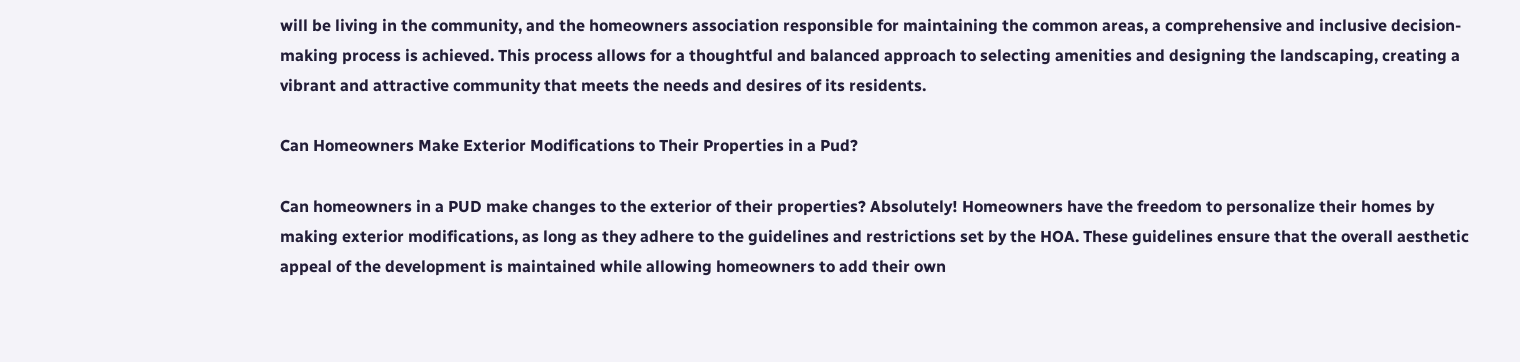will be living in the community, and the homeowners association responsible for maintaining the common areas, a comprehensive and inclusive decision-making process is achieved. This process allows for a thoughtful and balanced approach to selecting amenities and designing the landscaping, creating a vibrant and attractive community that meets the needs and desires of its residents.

Can Homeowners Make Exterior Modifications to Their Properties in a Pud?

Can homeowners in a PUD make changes to the exterior of their properties? Absolutely! Homeowners have the freedom to personalize their homes by making exterior modifications, as long as they adhere to the guidelines and restrictions set by the HOA. These guidelines ensure that the overall aesthetic appeal of the development is maintained while allowing homeowners to add their own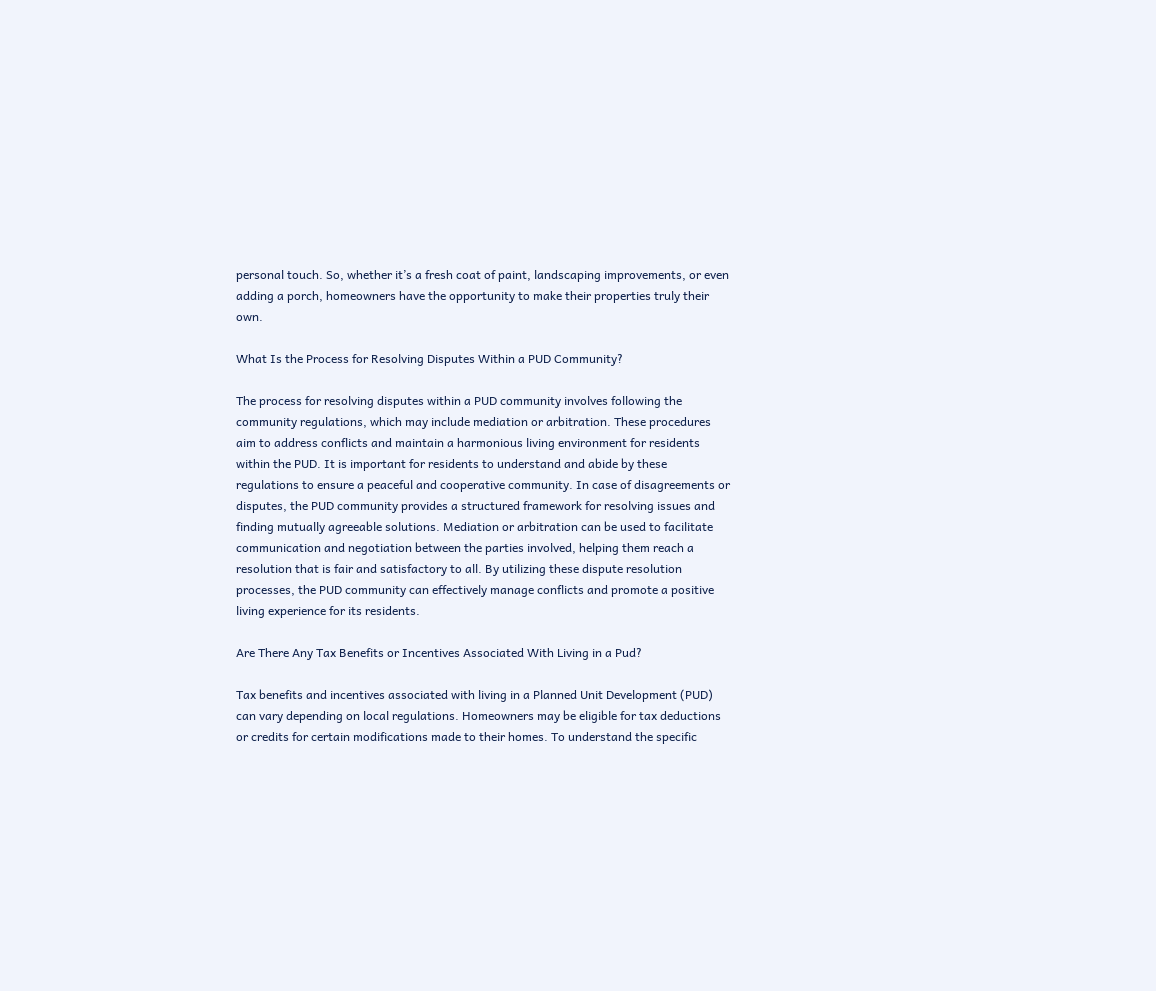personal touch. So, whether it’s a fresh coat of paint, landscaping improvements, or even adding a porch, homeowners have the opportunity to make their properties truly their own.

What Is the Process for Resolving Disputes Within a PUD Community?

The process for resolving disputes within a PUD community involves following the community regulations, which may include mediation or arbitration. These procedures aim to address conflicts and maintain a harmonious living environment for residents within the PUD. It is important for residents to understand and abide by these regulations to ensure a peaceful and cooperative community. In case of disagreements or disputes, the PUD community provides a structured framework for resolving issues and finding mutually agreeable solutions. Mediation or arbitration can be used to facilitate communication and negotiation between the parties involved, helping them reach a resolution that is fair and satisfactory to all. By utilizing these dispute resolution processes, the PUD community can effectively manage conflicts and promote a positive living experience for its residents.

Are There Any Tax Benefits or Incentives Associated With Living in a Pud?

Tax benefits and incentives associated with living in a Planned Unit Development (PUD) can vary depending on local regulations. Homeowners may be eligible for tax deductions or credits for certain modifications made to their homes. To understand the specific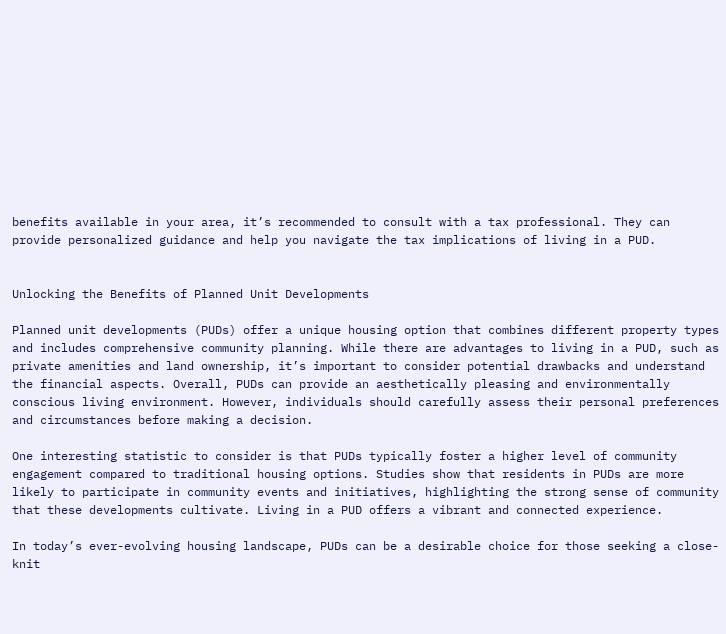benefits available in your area, it’s recommended to consult with a tax professional. They can provide personalized guidance and help you navigate the tax implications of living in a PUD.


Unlocking the Benefits of Planned Unit Developments

Planned unit developments (PUDs) offer a unique housing option that combines different property types and includes comprehensive community planning. While there are advantages to living in a PUD, such as private amenities and land ownership, it’s important to consider potential drawbacks and understand the financial aspects. Overall, PUDs can provide an aesthetically pleasing and environmentally conscious living environment. However, individuals should carefully assess their personal preferences and circumstances before making a decision.

One interesting statistic to consider is that PUDs typically foster a higher level of community engagement compared to traditional housing options. Studies show that residents in PUDs are more likely to participate in community events and initiatives, highlighting the strong sense of community that these developments cultivate. Living in a PUD offers a vibrant and connected experience.

In today’s ever-evolving housing landscape, PUDs can be a desirable choice for those seeking a close-knit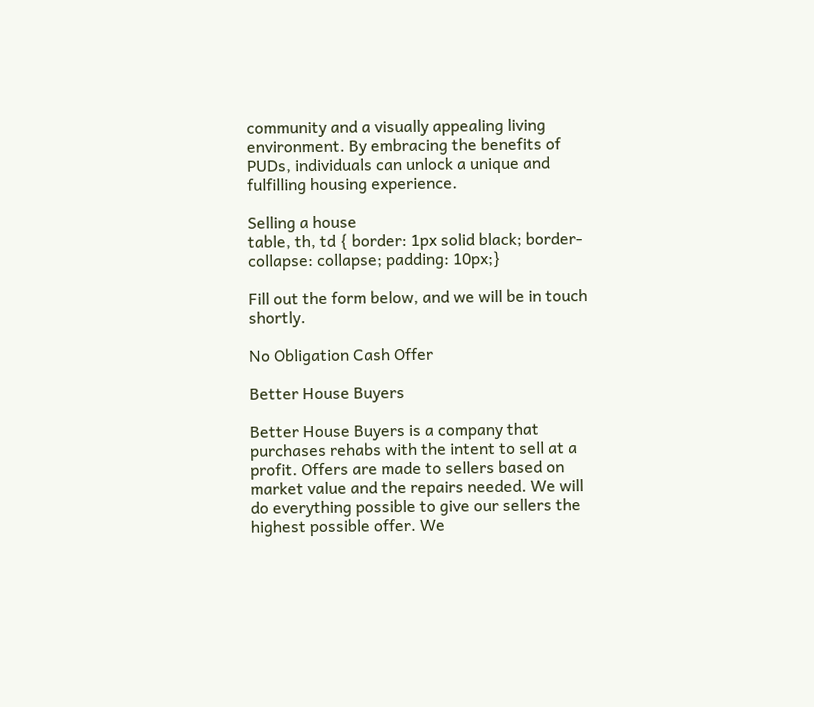community and a visually appealing living environment. By embracing the benefits of PUDs, individuals can unlock a unique and fulfilling housing experience.

Selling a house
table, th, td { border: 1px solid black; border-collapse: collapse; padding: 10px;}

Fill out the form below, and we will be in touch shortly.

No Obligation Cash Offer

Better House Buyers

Better House Buyers is a company that purchases rehabs with the intent to sell at a profit. Offers are made to sellers based on market value and the repairs needed. We will do everything possible to give our sellers the highest possible offer. We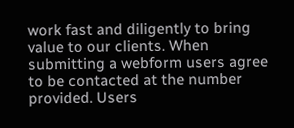work fast and diligently to bring value to our clients. When submitting a webform users agree to be contacted at the number provided. Users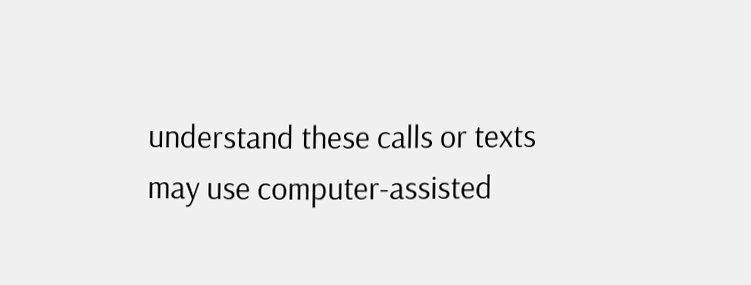understand these calls or texts may use computer-assisted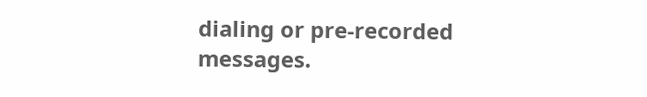dialing or pre-recorded messages.